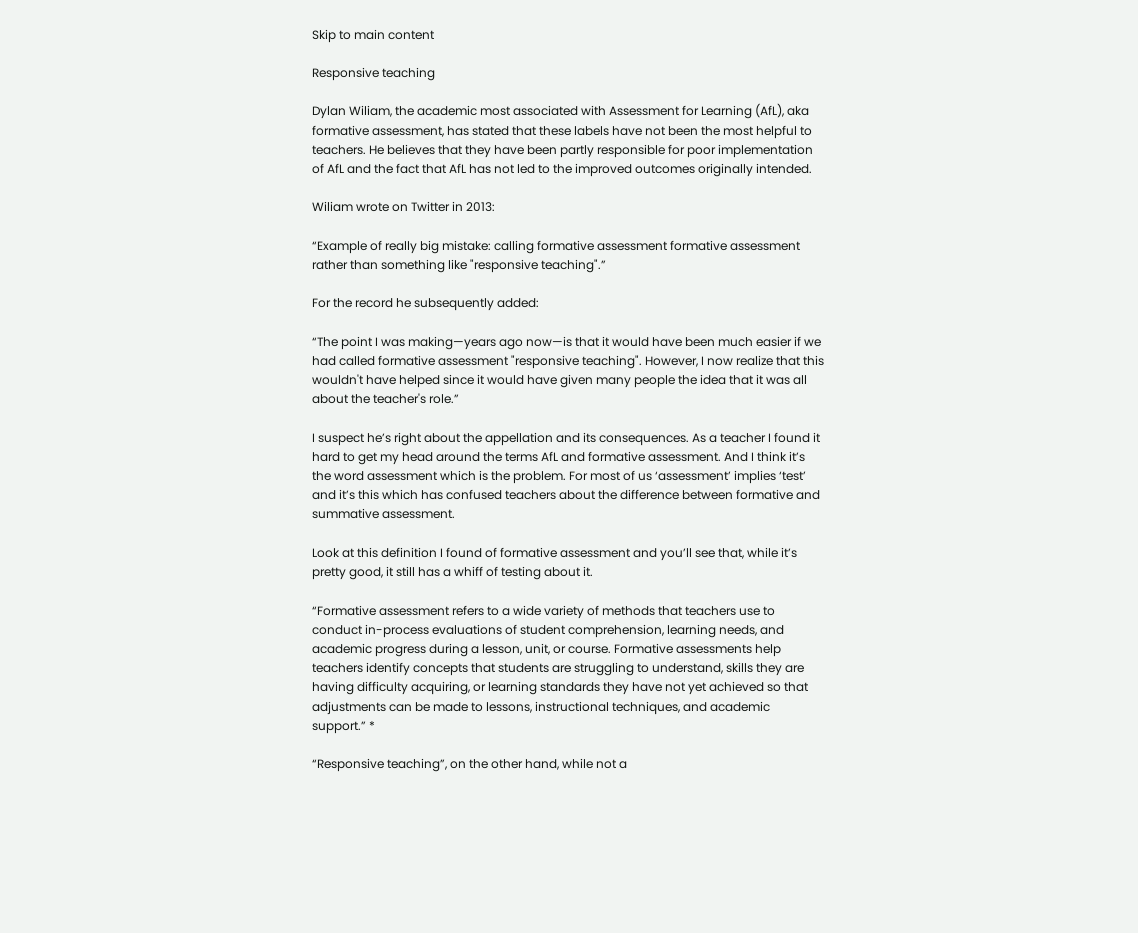Skip to main content

Responsive teaching

Dylan Wiliam, the academic most associated with Assessment for Learning (AfL), aka formative assessment, has stated that these labels have not been the most helpful to teachers. He believes that they have been partly responsible for poor implementation of AfL and the fact that AfL has not led to the improved outcomes originally intended.

Wiliam wrote on Twitter in 2013:

“Example of really big mistake: calling formative assessment formative assessment rather than something like "responsive teaching".”

For the record he subsequently added:

“The point I was making—years ago now—is that it would have been much easier if we had called formative assessment "responsive teaching". However, I now realize that this wouldn't have helped since it would have given many people the idea that it was all about the teacher's role.”

I suspect he’s right about the appellation and its consequences. As a teacher I found it hard to get my head around the terms AfL and formative assessment. And I think it’s the word assessment which is the problem. For most of us ‘assessment’ implies ‘test’ and it’s this which has confused teachers about the difference between formative and summative assessment.

Look at this definition I found of formative assessment and you’ll see that, while it’s pretty good, it still has a whiff of testing about it.

“Formative assessment refers to a wide variety of methods that teachers use to conduct in-process evaluations of student comprehension, learning needs, and academic progress during a lesson, unit, or course. Formative assessments help teachers identify concepts that students are struggling to understand, skills they are having difficulty acquiring, or learning standards they have not yet achieved so that adjustments can be made to lessons, instructional techniques, and academic support.” *

“Responsive teaching”, on the other hand, while not a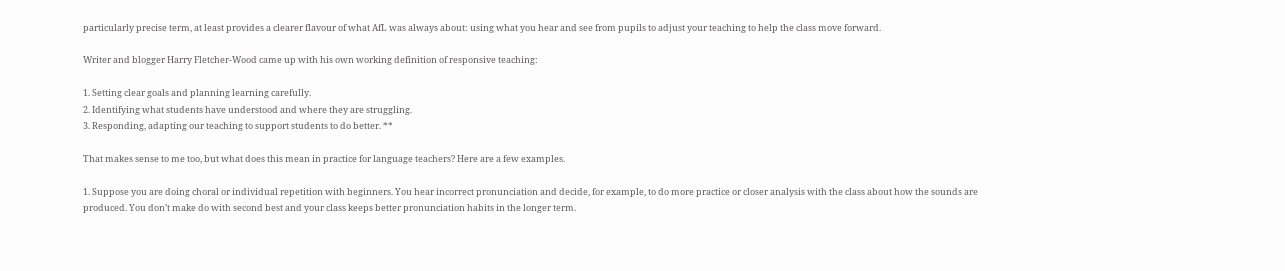particularly precise term, at least provides a clearer flavour of what AfL was always about: using what you hear and see from pupils to adjust your teaching to help the class move forward.

Writer and blogger Harry Fletcher-Wood came up with his own working definition of responsive teaching:

1. Setting clear goals and planning learning carefully.
2. Identifying what students have understood and where they are struggling.
3. Responding, adapting our teaching to support students to do better. **

That makes sense to me too, but what does this mean in practice for language teachers? Here are a few examples.

1. Suppose you are doing choral or individual repetition with beginners. You hear incorrect pronunciation and decide, for example, to do more practice or closer analysis with the class about how the sounds are produced. You don’t make do with second best and your class keeps better pronunciation habits in the longer term.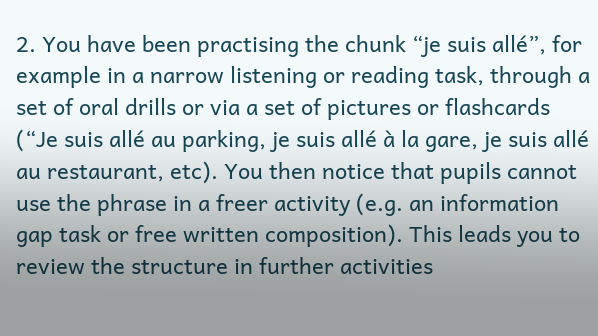2. You have been practising the chunk “je suis allé”, for example in a narrow listening or reading task, through a set of oral drills or via a set of pictures or flashcards (“Je suis allé au parking, je suis allé à la gare, je suis allé au restaurant, etc). You then notice that pupils cannot use the phrase in a freer activity (e.g. an information gap task or free written composition). This leads you to review the structure in further activities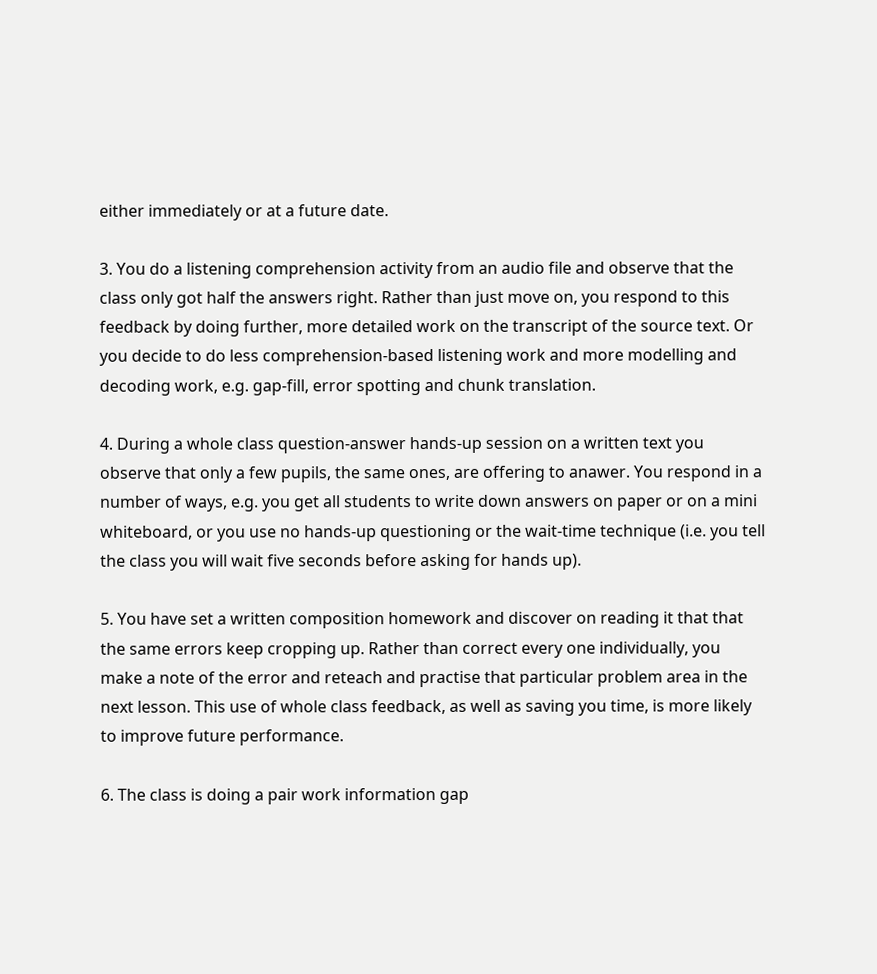either immediately or at a future date.

3. You do a listening comprehension activity from an audio file and observe that the class only got half the answers right. Rather than just move on, you respond to this feedback by doing further, more detailed work on the transcript of the source text. Or you decide to do less comprehension-based listening work and more modelling and decoding work, e.g. gap-fill, error spotting and chunk translation.

4. During a whole class question-answer hands-up session on a written text you observe that only a few pupils, the same ones, are offering to anawer. You respond in a number of ways, e.g. you get all students to write down answers on paper or on a mini whiteboard, or you use no hands-up questioning or the wait-time technique (i.e. you tell the class you will wait five seconds before asking for hands up).

5. You have set a written composition homework and discover on reading it that that the same errors keep cropping up. Rather than correct every one individually, you make a note of the error and reteach and practise that particular problem area in the next lesson. This use of whole class feedback, as well as saving you time, is more likely to improve future performance.

6. The class is doing a pair work information gap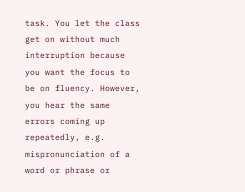task. You let the class get on without much interruption because you want the focus to be on fluency. However, you hear the same errors coming up repeatedly, e.g. mispronunciation of a word or phrase or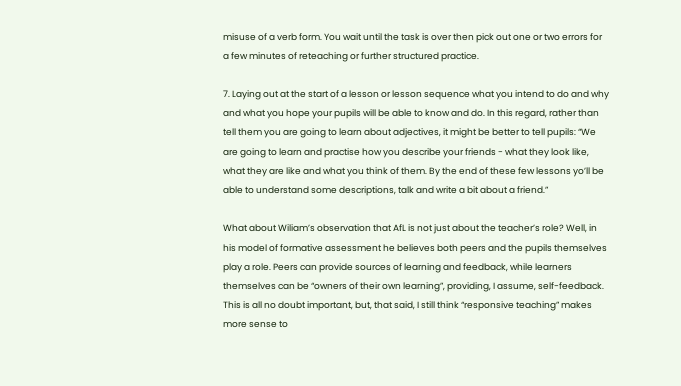misuse of a verb form. You wait until the task is over then pick out one or two errors for a few minutes of reteaching or further structured practice.

7. Laying out at the start of a lesson or lesson sequence what you intend to do and why and what you hope your pupils will be able to know and do. In this regard, rather than tell them you are going to learn about adjectives, it might be better to tell pupils: “We are going to learn and practise how you describe your friends - what they look like, what they are like and what you think of them. By the end of these few lessons yo’ll be able to understand some descriptions, talk and write a bit about a friend.”

What about Wiliam’s observation that AfL is not just about the teacher’s role? Well, in his model of formative assessment he believes both peers and the pupils themselves play a role. Peers can provide sources of learning and feedback, while learners themselves can be “owners of their own learning”, providing, I assume, self-feedback. This is all no doubt important, but, that said, I still think “responsive teaching” makes more sense to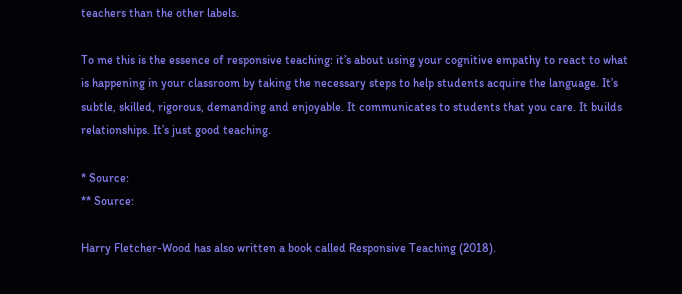teachers than the other labels.

To me this is the essence of responsive teaching: it’s about using your cognitive empathy to react to what is happening in your classroom by taking the necessary steps to help students acquire the language. It’s subtle, skilled, rigorous, demanding and enjoyable. It communicates to students that you care. It builds relationships. It’s just good teaching.

* Source:
** Source:

Harry Fletcher-Wood has also written a book called Responsive Teaching (2018).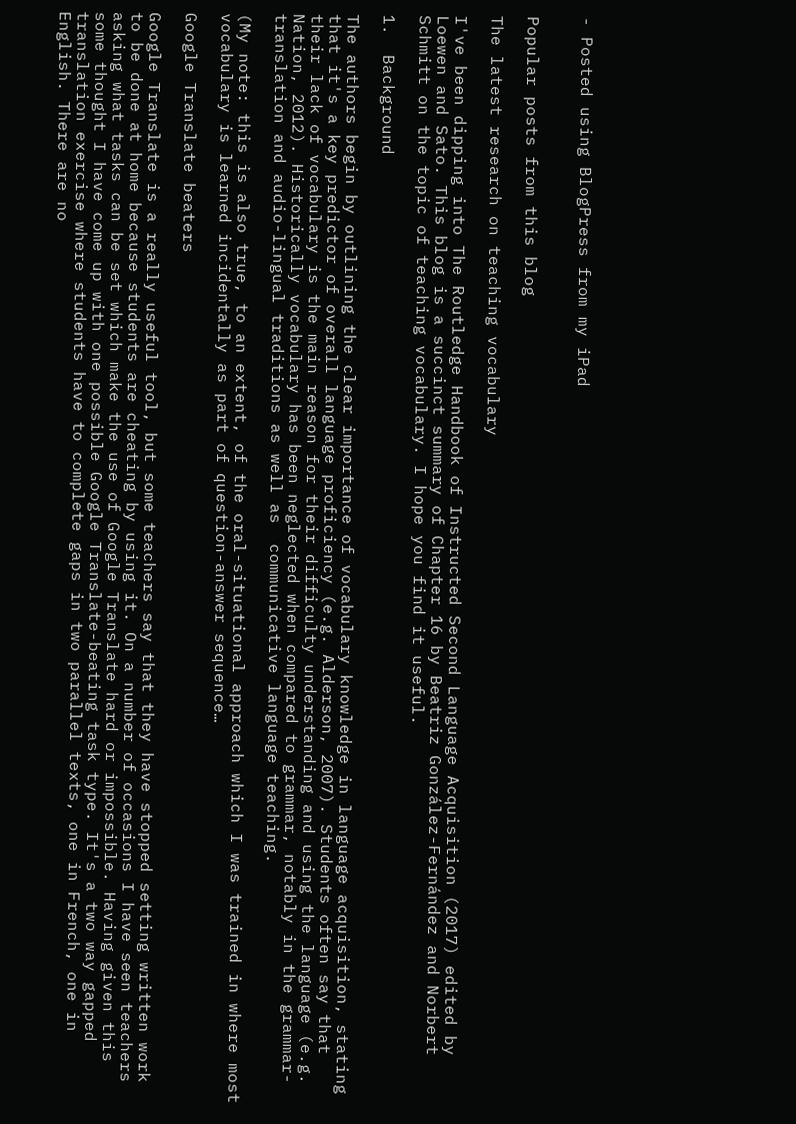- Posted using BlogPress from my iPad


Popular posts from this blog

The latest research on teaching vocabulary

I've been dipping into The Routledge Handbook of Instructed Second Language Acquisition (2017) edited by Loewen and Sato. This blog is a succinct summary of Chapter 16 by Beatriz González-Fernández and Norbert Schmitt on the topic of teaching vocabulary. I hope you find it useful.

1.  Background

The authors begin by outlining the clear importance of vocabulary knowledge in language acquisition, stating that it's a key predictor of overall language proficiency (e.g. Alderson, 2007). Students often say that their lack of vocabulary is the main reason for their difficulty understanding and using the language (e.g. Nation, 2012). Historically vocabulary has been neglected when compared to grammar, notably in the grammar-translation and audio-lingual traditions as well as  communicative language teaching.

(My note: this is also true, to an extent, of the oral-situational approach which I was trained in where most vocabulary is learned incidentally as part of question-answer sequence…

Google Translate beaters

Google Translate is a really useful tool, but some teachers say that they have stopped setting written work to be done at home because students are cheating by using it. On a number of occasions I have seen teachers asking what tasks can be set which make the use of Google Translate hard or impossible. Having given this some thought I have come up with one possible Google Translate-beating task type. It's a two way gapped translation exercise where students have to complete gaps in two parallel texts, one in French, one in English. There are no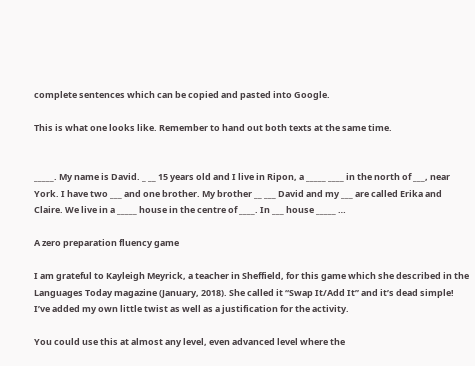complete sentences which can be copied and pasted into Google.

This is what one looks like. Remember to hand out both texts at the same time.


_____. My name is David. _ __ 15 years old and I live in Ripon, a _____ ____ in the north of ___, near York. I have two ___ and one brother. My brother __ ___ David and my ___ are called Erika and Claire. We live in a _____ house in the centre of ____. In ___ house _____ …

A zero preparation fluency game

I am grateful to Kayleigh Meyrick, a teacher in Sheffield, for this game which she described in the Languages Today magazine (January, 2018). She called it “Swap It/Add It” and it’s dead simple! I’ve added my own little twist as well as a justification for the activity.

You could use this at almost any level, even advanced level where the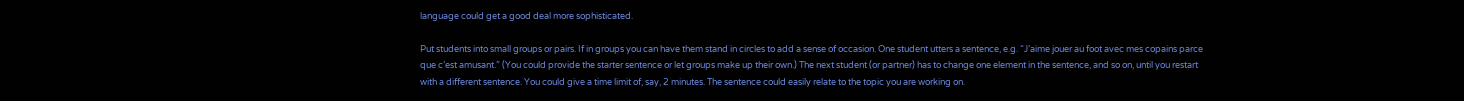language could get a good deal more sophisticated.

Put students into small groups or pairs. If in groups you can have them stand in circles to add a sense of occasion. One student utters a sentence, e.g. “J’aime jouer au foot avec mes copains parce que c’est amusant.” (You could provide the starter sentence or let groups make up their own.) The next student (or partner) has to change one element in the sentence, and so on, until you restart with a different sentence. You could give a time limit of, say, 2 minutes. The sentence could easily relate to the topic you are working on.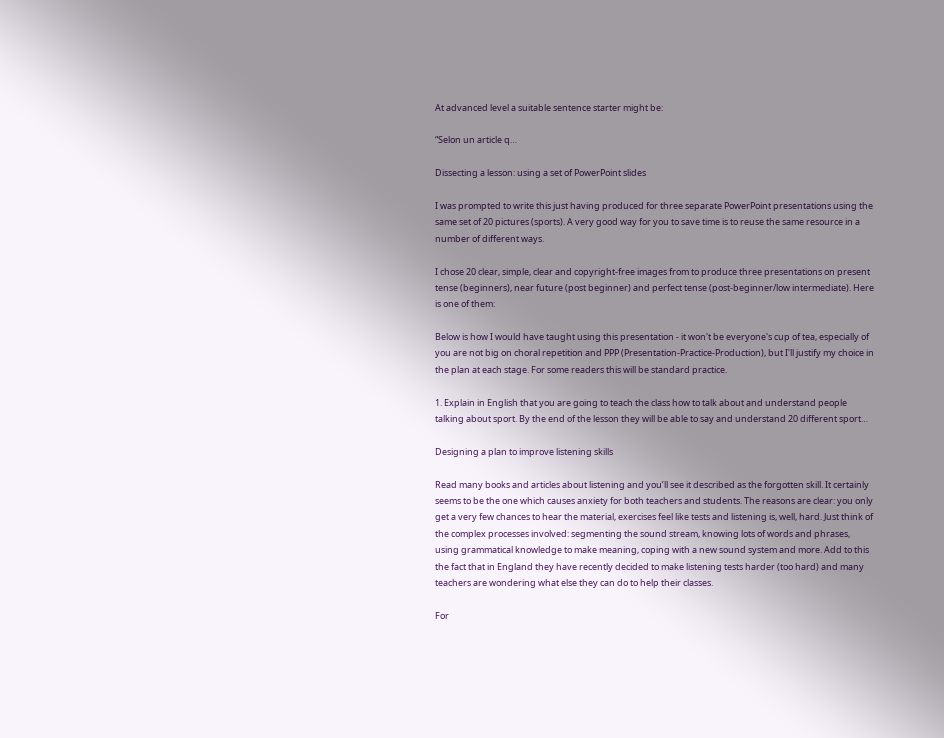At advanced level a suitable sentence starter might be:

“Selon un article q…

Dissecting a lesson: using a set of PowerPoint slides

I was prompted to write this just having produced for three separate PowerPoint presentations using the same set of 20 pictures (sports). A very good way for you to save time is to reuse the same resource in a number of different ways.

I chose 20 clear, simple, clear and copyright-free images from to produce three presentations on present tense (beginners), near future (post beginner) and perfect tense (post-beginner/low intermediate). Here is one of them:

Below is how I would have taught using this presentation - it won't be everyone's cup of tea, especially of you are not big on choral repetition and PPP (Presentation-Practice-Production), but I'll justify my choice in the plan at each stage. For some readers this will be standard practice.

1. Explain in English that you are going to teach the class how to talk about and understand people talking about sport. By the end of the lesson they will be able to say and understand 20 different sport…

Designing a plan to improve listening skills

Read many books and articles about listening and you’ll see it described as the forgotten skill. It certainly seems to be the one which causes anxiety for both teachers and students. The reasons are clear: you only get a very few chances to hear the material, exercises feel like tests and listening is, well, hard. Just think of the complex processes involved: segmenting the sound stream, knowing lots of words and phrases, using grammatical knowledge to make meaning, coping with a new sound system and more. Add to this the fact that in England they have recently decided to make listening tests harder (too hard) and many teachers are wondering what else they can do to help their classes.

For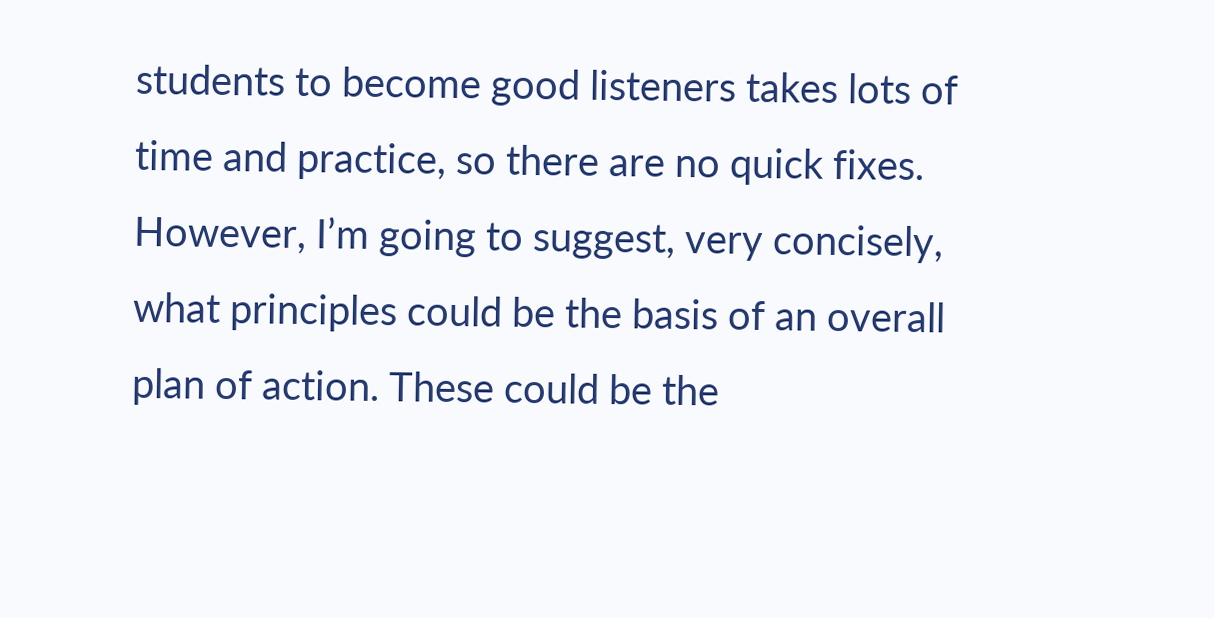students to become good listeners takes lots of time and practice, so there are no quick fixes. However, I’m going to suggest, very concisely, what principles could be the basis of an overall plan of action. These could be the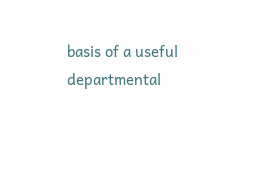basis of a useful departmental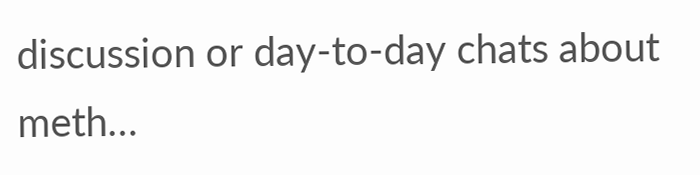discussion or day-to-day chats about meth…